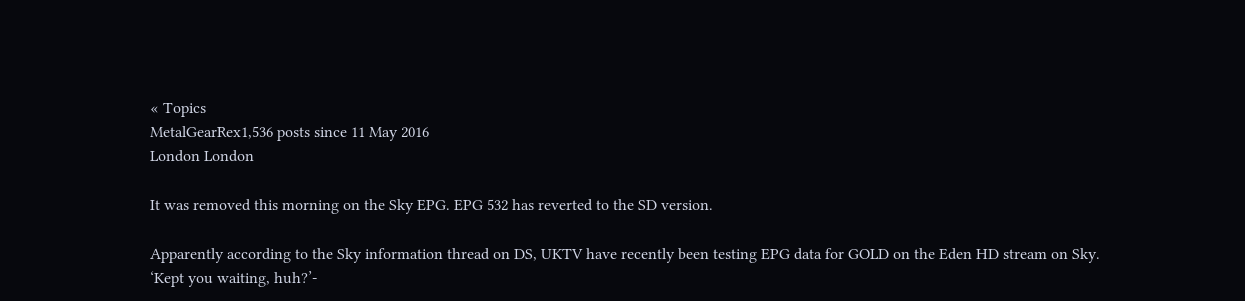« Topics
MetalGearRex1,536 posts since 11 May 2016
London London

It was removed this morning on the Sky EPG. EPG 532 has reverted to the SD version.

Apparently according to the Sky information thread on DS, UKTV have recently been testing EPG data for GOLD on the Eden HD stream on Sky.
‘Kept you waiting, huh?’-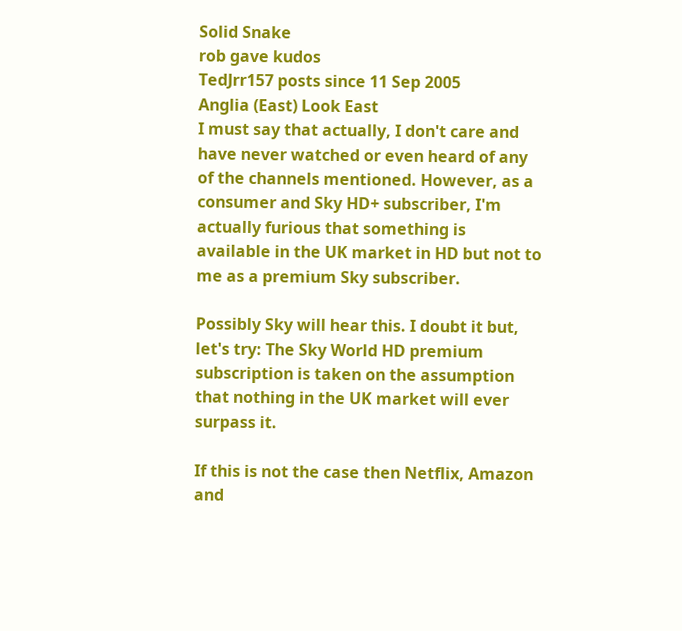Solid Snake
rob gave kudos
TedJrr157 posts since 11 Sep 2005
Anglia (East) Look East
I must say that actually, I don't care and have never watched or even heard of any of the channels mentioned. However, as a consumer and Sky HD+ subscriber, I'm actually furious that something is available in the UK market in HD but not to me as a premium Sky subscriber.

Possibly Sky will hear this. I doubt it but, let's try: The Sky World HD premium subscription is taken on the assumption that nothing in the UK market will ever surpass it.

If this is not the case then Netflix, Amazon and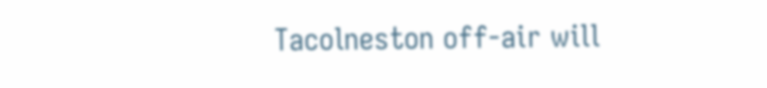Tacolneston off-air will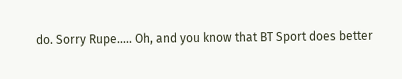do. Sorry Rupe..... Oh, and you know that BT Sport does better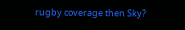rugby coverage then Sky?